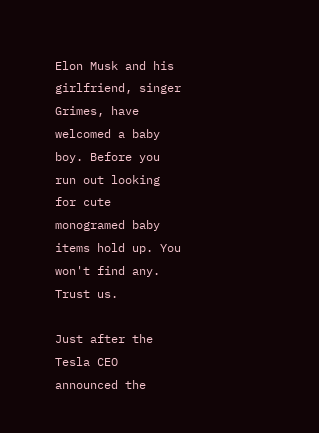Elon Musk and his girlfriend, singer Grimes, have welcomed a baby boy. Before you run out looking for cute monogramed baby items hold up. You won't find any. Trust us.

Just after the Tesla CEO announced the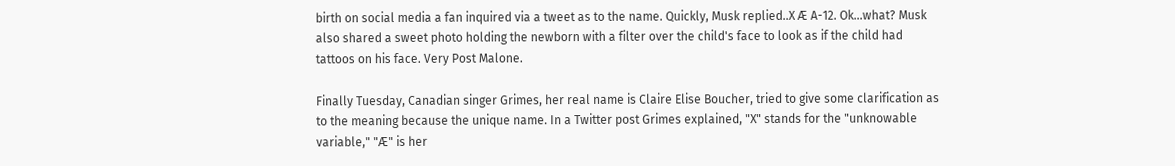birth on social media a fan inquired via a tweet as to the name. Quickly, Musk replied..X Æ A-12. Ok...what? Musk also shared a sweet photo holding the newborn with a filter over the child's face to look as if the child had tattoos on his face. Very Post Malone.

Finally Tuesday, Canadian singer Grimes, her real name is Claire Elise Boucher, tried to give some clarification as to the meaning because the unique name. In a Twitter post Grimes explained, "X" stands for the "unknowable variable," "Æ" is her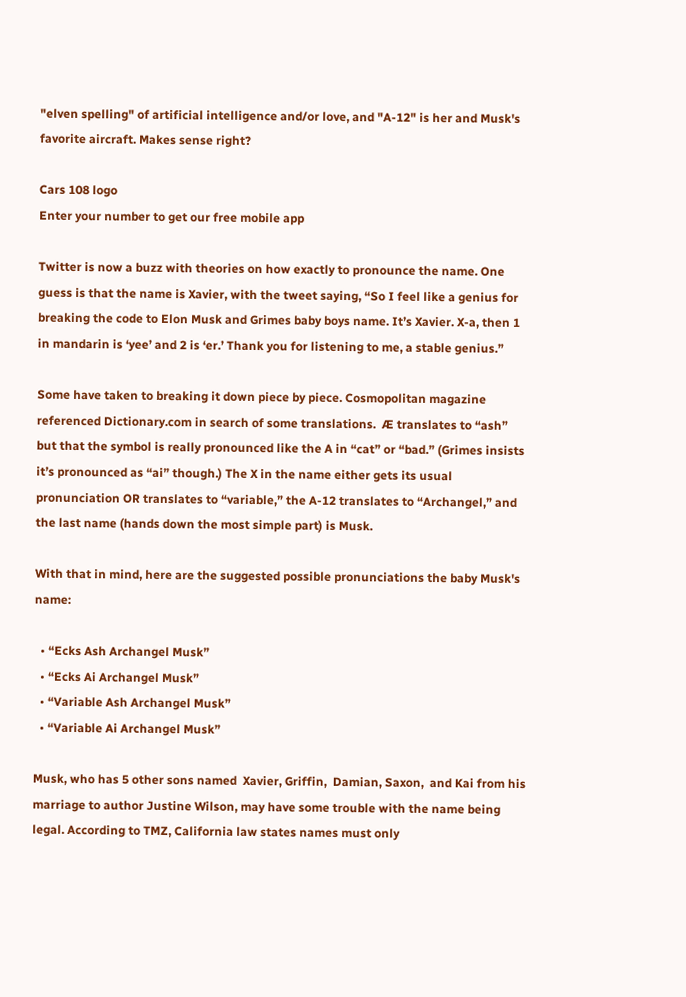"elven spelling" of artificial intelligence and/or love, and "A-12" is her and Musk's favorite aircraft. Makes sense right?

Cars 108 logo
Enter your number to get our free mobile app

Twitter is now a buzz with theories on how exactly to pronounce the name. One guess is that the name is Xavier, with the tweet saying, “So I feel like a genius for breaking the code to Elon Musk and Grimes baby boys name. It’s Xavier. X-a, then 1 in mandarin is ‘yee’ and 2 is ‘er.’ Thank you for listening to me, a stable genius.”

Some have taken to breaking it down piece by piece. Cosmopolitan magazine referenced Dictionary.com in search of some translations.  Æ translates to “ash” but that the symbol is really pronounced like the A in “cat” or “bad.” (Grimes insists it’s pronounced as “ai” though.) The X in the name either gets its usual pronunciation OR translates to “variable,” the A-12 translates to “Archangel,” and the last name (hands down the most simple part) is Musk.

With that in mind, here are the suggested possible pronunciations the baby Musk's name:

  • “Ecks Ash Archangel Musk”
  • “Ecks Ai Archangel Musk”
  • “Variable Ash Archangel Musk”
  • “Variable Ai Archangel Musk”

Musk, who has 5 other sons named  Xavier, Griffin,  Damian, Saxon,  and Kai from his marriage to author Justine Wilson, may have some trouble with the name being legal. According to TMZ, California law states names must only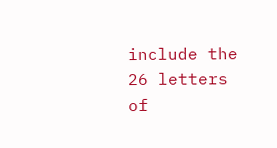include the 26 letters of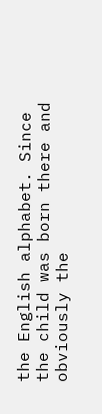the English alphabet. Since the child was born there and obviously the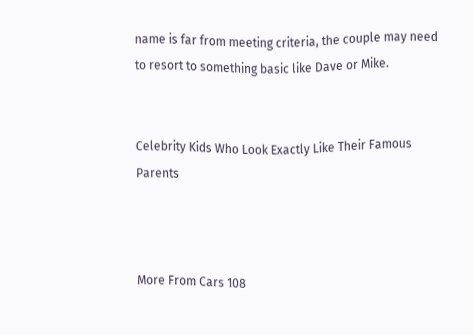name is far from meeting criteria, the couple may need to resort to something basic like Dave or Mike.


Celebrity Kids Who Look Exactly Like Their Famous Parents



More From Cars 108